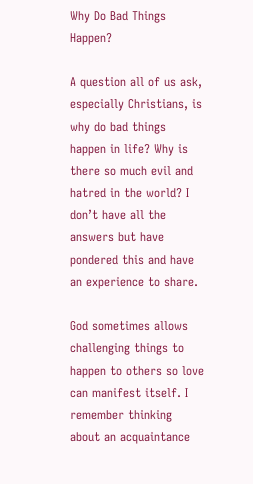Why Do Bad Things Happen?

A question all of us ask, especially Christians, is why do bad things happen in life? Why is there so much evil and hatred in the world? I don’t have all the answers but have pondered this and have an experience to share.

God sometimes allows challenging things to happen to others so love can manifest itself. I remember thinking about an acquaintance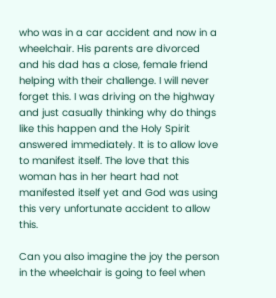who was in a car accident and now in a wheelchair. His parents are divorced and his dad has a close, female friend helping with their challenge. I will never forget this. I was driving on the highway and just casually thinking why do things like this happen and the Holy Spirit answered immediately. It is to allow love to manifest itself. The love that this woman has in her heart had not manifested itself yet and God was using this very unfortunate accident to allow this.

Can you also imagine the joy the person in the wheelchair is going to feel when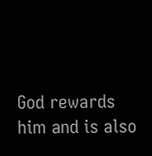God rewards him and is also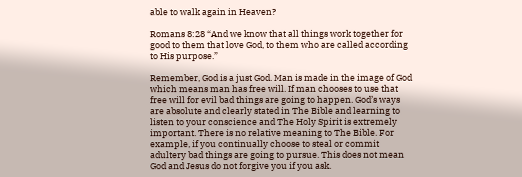able to walk again in Heaven?

Romans 8:28 “And we know that all things work together for good to them that love God, to them who are called according to His purpose.”

Remember, God is a just God. Man is made in the image of God which means man has free will. If man chooses to use that free will for evil bad things are going to happen. God’s ways are absolute and clearly stated in The Bible and learning to listen to your conscience and The Holy Spirit is extremely important. There is no relative meaning to The Bible. For example, if you continually choose to steal or commit adultery bad things are going to pursue. This does not mean God and Jesus do not forgive you if you ask.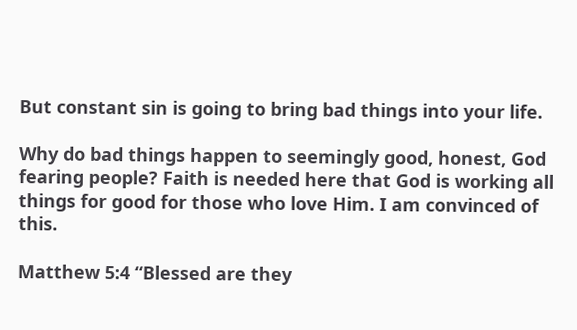But constant sin is going to bring bad things into your life.

Why do bad things happen to seemingly good, honest, God fearing people? Faith is needed here that God is working all things for good for those who love Him. I am convinced of this.

Matthew 5:4 “Blessed are they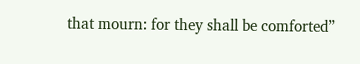that mourn: for they shall be comforted”